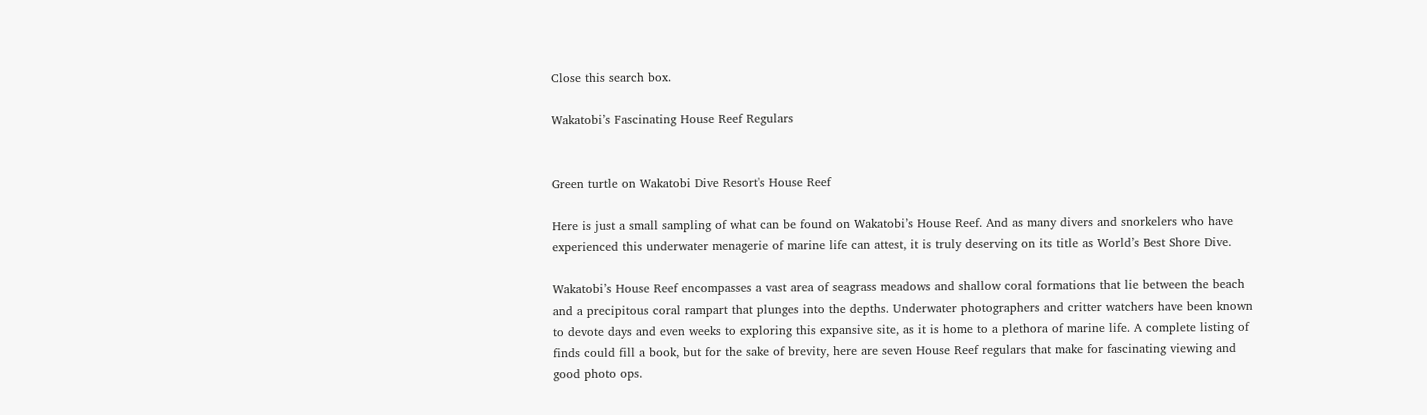Close this search box.

Wakatobi’s Fascinating House Reef Regulars


Green turtle on Wakatobi Dive Resort's House Reef

Here is just a small sampling of what can be found on Wakatobi’s House Reef. And as many divers and snorkelers who have experienced this underwater menagerie of marine life can attest, it is truly deserving on its title as World’s Best Shore Dive.

Wakatobi’s House Reef encompasses a vast area of seagrass meadows and shallow coral formations that lie between the beach and a precipitous coral rampart that plunges into the depths. Underwater photographers and critter watchers have been known to devote days and even weeks to exploring this expansive site, as it is home to a plethora of marine life. A complete listing of finds could fill a book, but for the sake of brevity, here are seven House Reef regulars that make for fascinating viewing and good photo ops.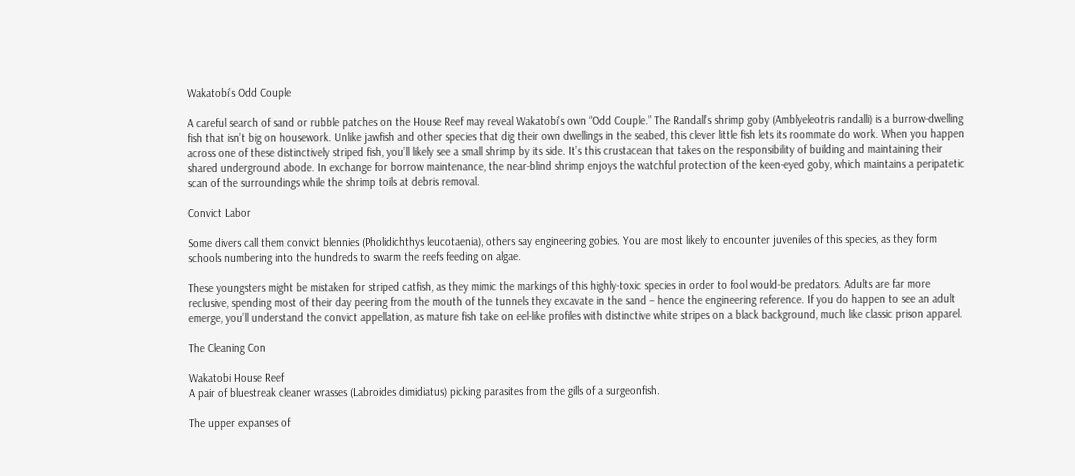Wakatobi’s Odd Couple

A careful search of sand or rubble patches on the House Reef may reveal Wakatobi’s own “Odd Couple.” The Randall’s shrimp goby (Amblyeleotris randalli) is a burrow-dwelling fish that isn’t big on housework. Unlike jawfish and other species that dig their own dwellings in the seabed, this clever little fish lets its roommate do work. When you happen across one of these distinctively striped fish, you’ll likely see a small shrimp by its side. It’s this crustacean that takes on the responsibility of building and maintaining their shared underground abode. In exchange for borrow maintenance, the near-blind shrimp enjoys the watchful protection of the keen-eyed goby, which maintains a peripatetic scan of the surroundings while the shrimp toils at debris removal.

Convict Labor

Some divers call them convict blennies (Pholidichthys leucotaenia), others say engineering gobies. You are most likely to encounter juveniles of this species, as they form schools numbering into the hundreds to swarm the reefs feeding on algae.

These youngsters might be mistaken for striped catfish, as they mimic the markings of this highly-toxic species in order to fool would-be predators. Adults are far more reclusive, spending most of their day peering from the mouth of the tunnels they excavate in the sand – hence the engineering reference. If you do happen to see an adult emerge, you’ll understand the convict appellation, as mature fish take on eel-like profiles with distinctive white stripes on a black background, much like classic prison apparel.

The Cleaning Con

Wakatobi House Reef
A pair of bluestreak cleaner wrasses (Labroides dimidiatus) picking parasites from the gills of a surgeonfish.

The upper expanses of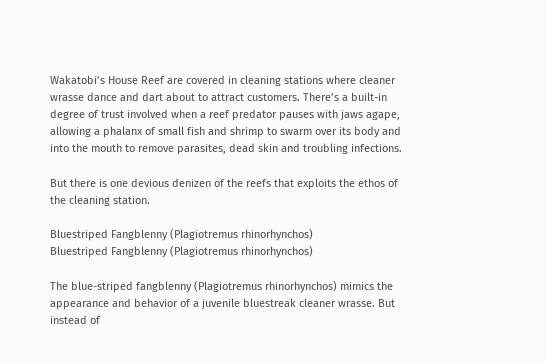Wakatobi’s House Reef are covered in cleaning stations where cleaner wrasse dance and dart about to attract customers. There’s a built-in degree of trust involved when a reef predator pauses with jaws agape, allowing a phalanx of small fish and shrimp to swarm over its body and into the mouth to remove parasites, dead skin and troubling infections.

But there is one devious denizen of the reefs that exploits the ethos of the cleaning station.

Bluestriped Fangblenny (Plagiotremus rhinorhynchos)
Bluestriped Fangblenny (Plagiotremus rhinorhynchos)

The blue-striped fangblenny (Plagiotremus rhinorhynchos) mimics the appearance and behavior of a juvenile bluestreak cleaner wrasse. But instead of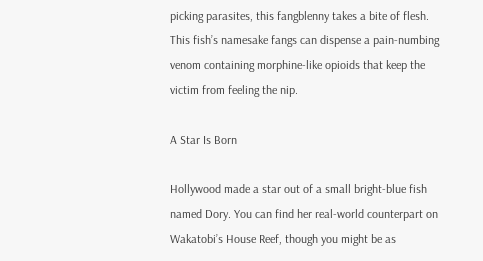picking parasites, this fangblenny takes a bite of flesh. This fish’s namesake fangs can dispense a pain-numbing venom containing morphine-like opioids that keep the victim from feeling the nip.

A Star Is Born

Hollywood made a star out of a small bright-blue fish named Dory. You can find her real-world counterpart on Wakatobi’s House Reef, though you might be as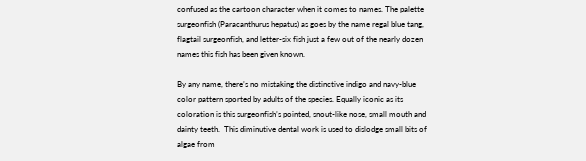confused as the cartoon character when it comes to names. The palette surgeonfish (Paracanthurus hepatus) as goes by the name regal blue tang, flagtail surgeonfish, and letter-six fish just a few out of the nearly dozen names this fish has been given known.

By any name, there’s no mistaking the distinctive indigo and navy-blue color pattern sported by adults of the species. Equally iconic as its coloration is this surgeonfish’s pointed, snout-like nose, small mouth and dainty teeth.  This diminutive dental work is used to dislodge small bits of algae from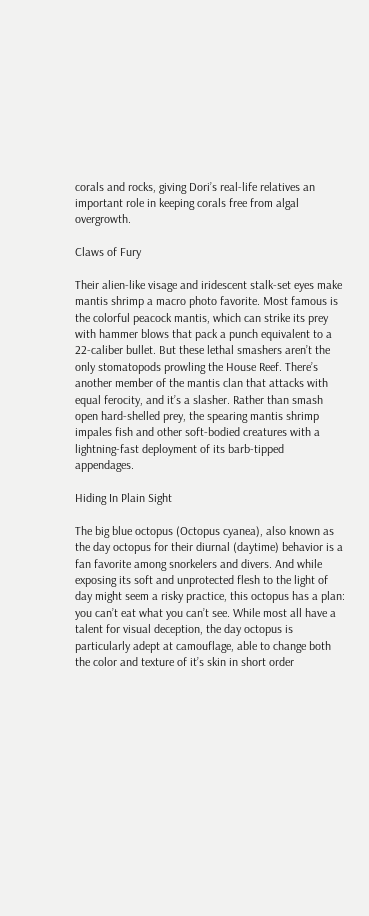corals and rocks, giving Dori’s real-life relatives an important role in keeping corals free from algal overgrowth.

Claws of Fury

Their alien-like visage and iridescent stalk-set eyes make mantis shrimp a macro photo favorite. Most famous is the colorful peacock mantis, which can strike its prey with hammer blows that pack a punch equivalent to a 22-caliber bullet. But these lethal smashers aren’t the only stomatopods prowling the House Reef. There’s another member of the mantis clan that attacks with equal ferocity, and it’s a slasher. Rather than smash open hard-shelled prey, the spearing mantis shrimp impales fish and other soft-bodied creatures with a lightning-fast deployment of its barb-tipped appendages.

Hiding In Plain Sight

The big blue octopus (Octopus cyanea), also known as the day octopus for their diurnal (daytime) behavior is a fan favorite among snorkelers and divers. And while exposing its soft and unprotected flesh to the light of day might seem a risky practice, this octopus has a plan: you can’t eat what you can’t see. While most all have a talent for visual deception, the day octopus is particularly adept at camouflage, able to change both the color and texture of it’s skin in short order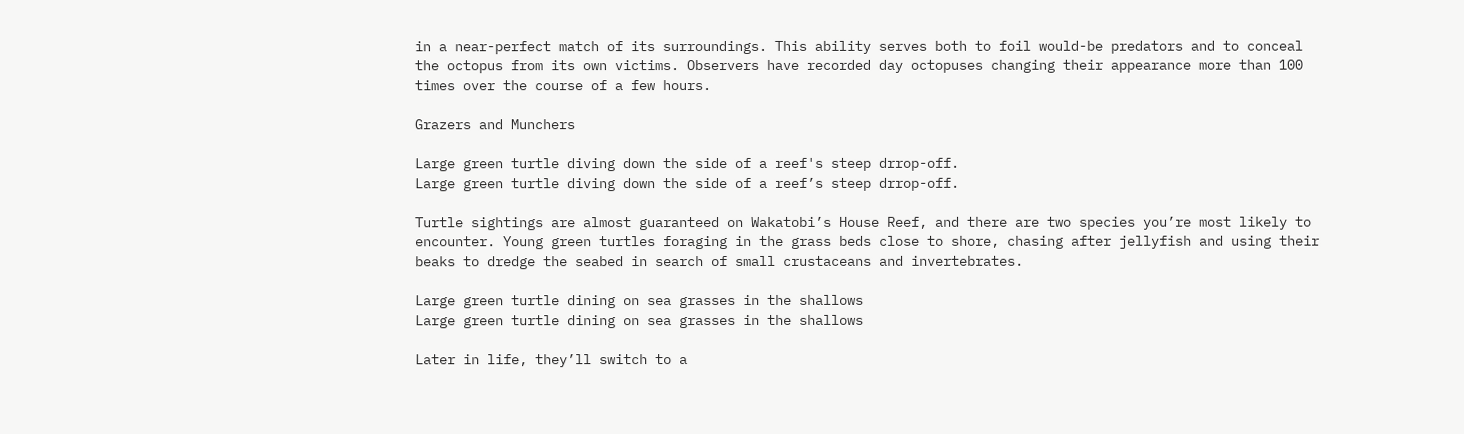in a near-perfect match of its surroundings. This ability serves both to foil would-be predators and to conceal the octopus from its own victims. Observers have recorded day octopuses changing their appearance more than 100 times over the course of a few hours.

Grazers and Munchers

Large green turtle diving down the side of a reef's steep drrop-off.
Large green turtle diving down the side of a reef’s steep drrop-off.

Turtle sightings are almost guaranteed on Wakatobi’s House Reef, and there are two species you’re most likely to encounter. Young green turtles foraging in the grass beds close to shore, chasing after jellyfish and using their beaks to dredge the seabed in search of small crustaceans and invertebrates.

Large green turtle dining on sea grasses in the shallows
Large green turtle dining on sea grasses in the shallows

Later in life, they’ll switch to a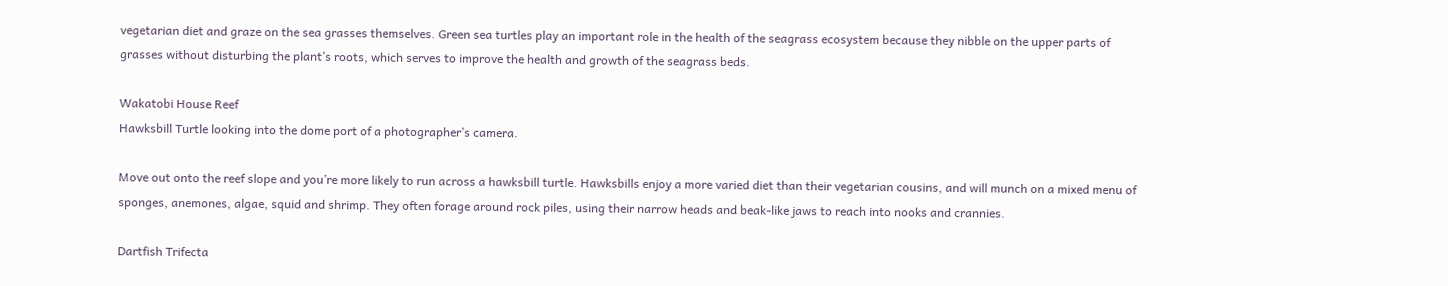vegetarian diet and graze on the sea grasses themselves. Green sea turtles play an important role in the health of the seagrass ecosystem because they nibble on the upper parts of grasses without disturbing the plant’s roots, which serves to improve the health and growth of the seagrass beds.

Wakatobi House Reef
Hawksbill Turtle looking into the dome port of a photographer’s camera.

Move out onto the reef slope and you’re more likely to run across a hawksbill turtle. Hawksbills enjoy a more varied diet than their vegetarian cousins, and will munch on a mixed menu of sponges, anemones, algae, squid and shrimp. They often forage around rock piles, using their narrow heads and beak-like jaws to reach into nooks and crannies.

Dartfish Trifecta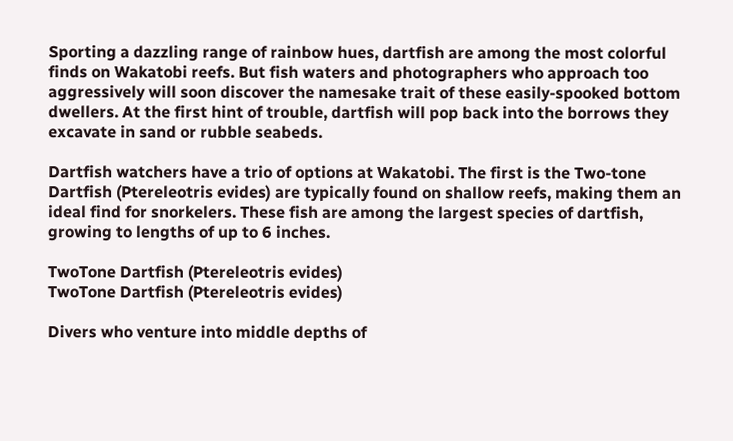Sporting a dazzling range of rainbow hues, dartfish are among the most colorful finds on Wakatobi reefs. But fish waters and photographers who approach too aggressively will soon discover the namesake trait of these easily-spooked bottom dwellers. At the first hint of trouble, dartfish will pop back into the borrows they excavate in sand or rubble seabeds.

Dartfish watchers have a trio of options at Wakatobi. The first is the Two-tone Dartfish (Ptereleotris evides) are typically found on shallow reefs, making them an ideal find for snorkelers. These fish are among the largest species of dartfish, growing to lengths of up to 6 inches.

TwoTone Dartfish (Ptereleotris evides)
TwoTone Dartfish (Ptereleotris evides)

Divers who venture into middle depths of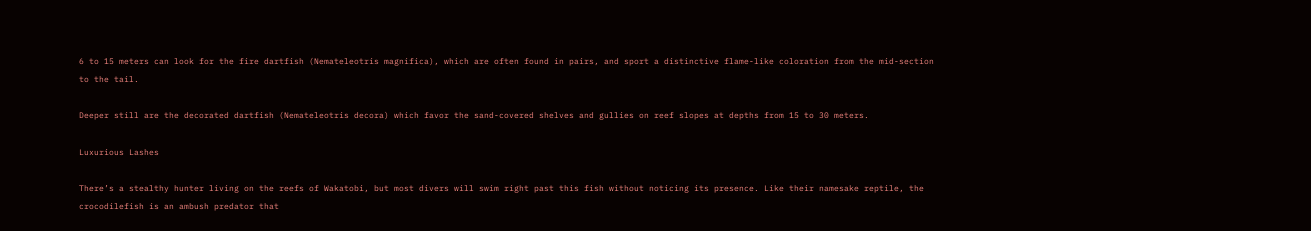6 to 15 meters can look for the fire dartfish (Nemateleotris magnifica), which are often found in pairs, and sport a distinctive flame-like coloration from the mid-section to the tail.

Deeper still are the decorated dartfish (Nemateleotris decora) which favor the sand-covered shelves and gullies on reef slopes at depths from 15 to 30 meters.

Luxurious Lashes

There’s a stealthy hunter living on the reefs of Wakatobi, but most divers will swim right past this fish without noticing its presence. Like their namesake reptile, the crocodilefish is an ambush predator that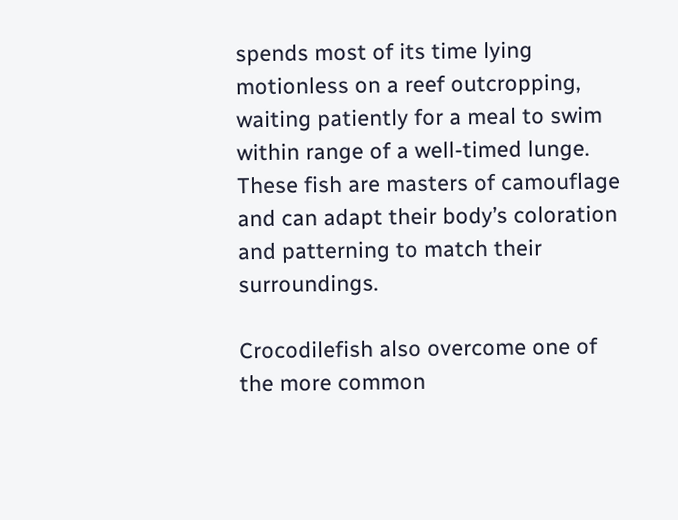spends most of its time lying motionless on a reef outcropping, waiting patiently for a meal to swim within range of a well-timed lunge. These fish are masters of camouflage and can adapt their body’s coloration and patterning to match their surroundings.

Crocodilefish also overcome one of the more common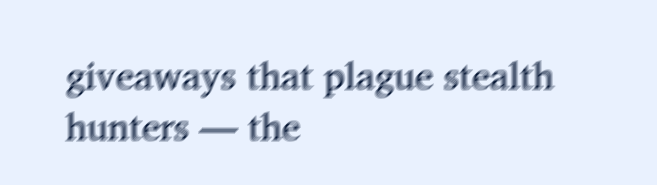giveaways that plague stealth hunters — the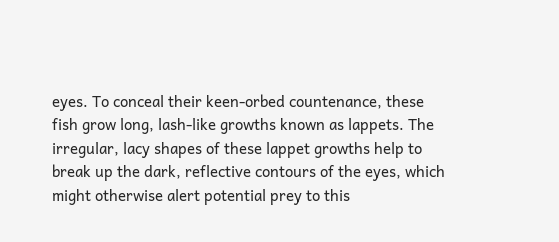eyes. To conceal their keen-orbed countenance, these fish grow long, lash-like growths known as lappets. The irregular, lacy shapes of these lappet growths help to break up the dark, reflective contours of the eyes, which might otherwise alert potential prey to this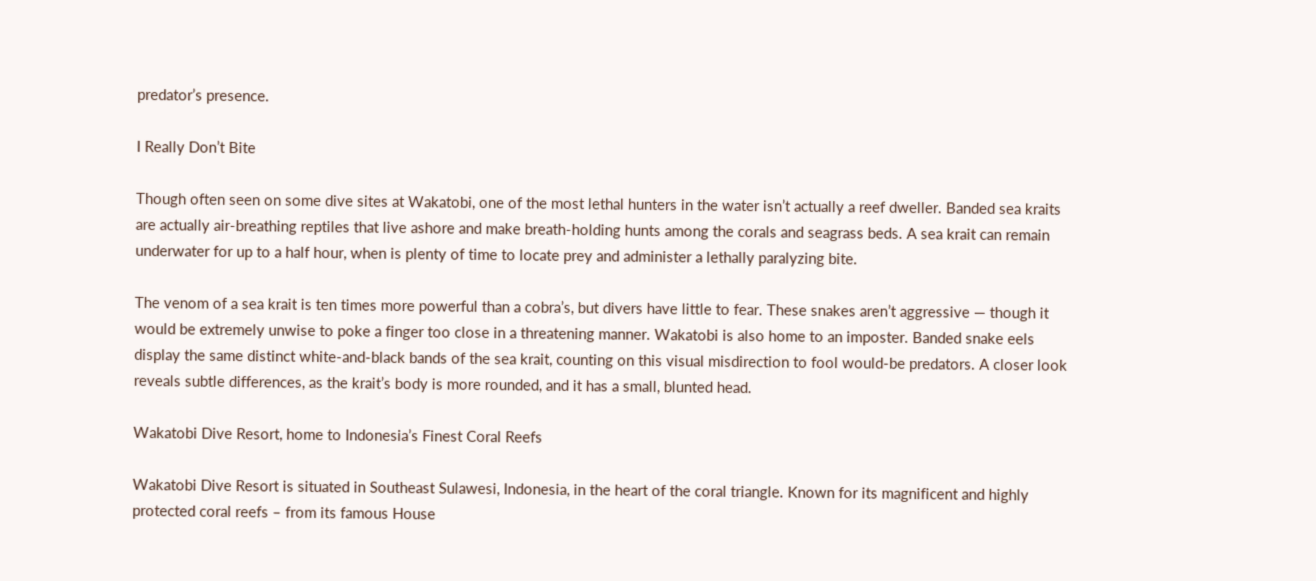predator’s presence.

I Really Don’t Bite

Though often seen on some dive sites at Wakatobi, one of the most lethal hunters in the water isn’t actually a reef dweller. Banded sea kraits are actually air-breathing reptiles that live ashore and make breath-holding hunts among the corals and seagrass beds. A sea krait can remain underwater for up to a half hour, when is plenty of time to locate prey and administer a lethally paralyzing bite.

The venom of a sea krait is ten times more powerful than a cobra’s, but divers have little to fear. These snakes aren’t aggressive — though it would be extremely unwise to poke a finger too close in a threatening manner. Wakatobi is also home to an imposter. Banded snake eels display the same distinct white-and-black bands of the sea krait, counting on this visual misdirection to fool would-be predators. A closer look reveals subtle differences, as the krait’s body is more rounded, and it has a small, blunted head.

Wakatobi Dive Resort, home to Indonesia’s Finest Coral Reefs

Wakatobi Dive Resort is situated in Southeast Sulawesi, Indonesia, in the heart of the coral triangle. Known for its magnificent and highly protected coral reefs – from its famous House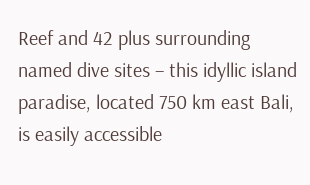Reef and 42 plus surrounding named dive sites – this idyllic island paradise, located 750 km east Bali, is easily accessible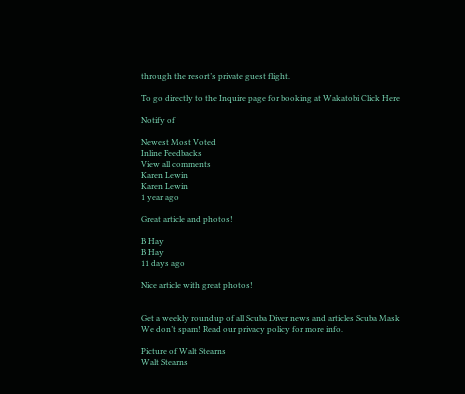through the resort’s private guest flight.

To go directly to the Inquire page for booking at Wakatobi Click Here

Notify of

Newest Most Voted
Inline Feedbacks
View all comments
Karen Lewin
Karen Lewin
1 year ago

Great article and photos!

B Hay
B Hay
11 days ago

Nice article with great photos!


Get a weekly roundup of all Scuba Diver news and articles Scuba Mask
We don’t spam! Read our privacy policy for more info.

Picture of Walt Stearns
Walt Stearns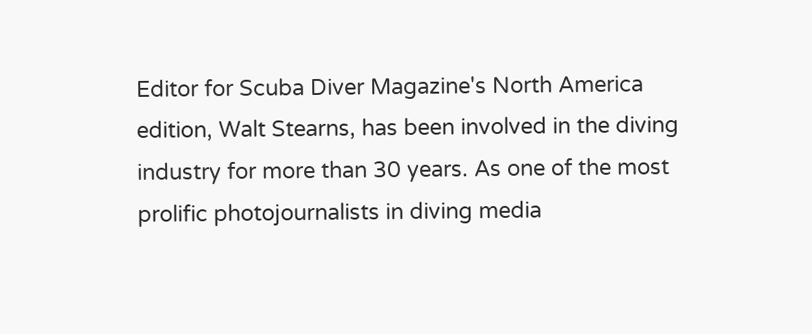Editor for Scuba Diver Magazine's North America edition, Walt Stearns, has been involved in the diving industry for more than 30 years. As one of the most prolific photojournalists in diving media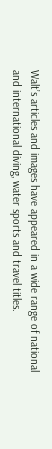Walt’s articles and images have appeared in a wide range of national and international diving, water sports and travel titles.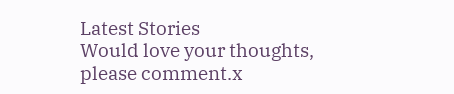Latest Stories
Would love your thoughts, please comment.x